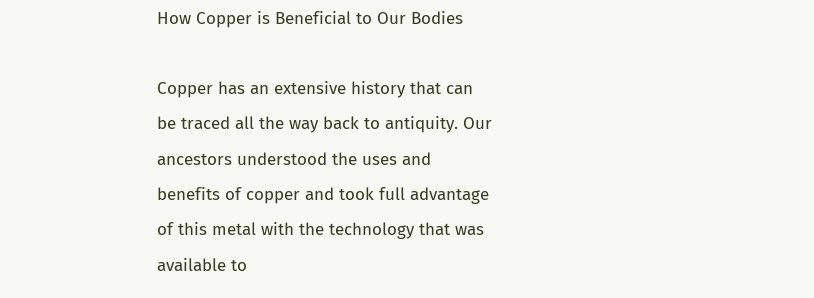How Copper is Beneficial to Our Bodies

Copper has an extensive history that can be traced all the way back to antiquity. Our ancestors understood the uses and benefits of copper and took full advantage of this metal with the technology that was available to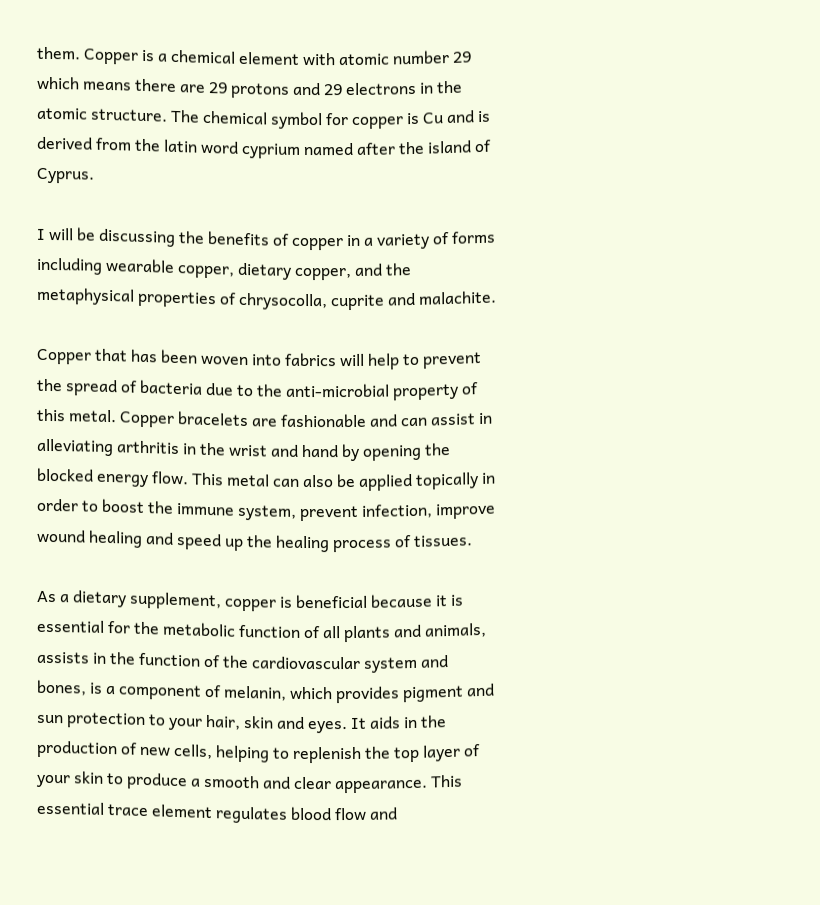them. Copper is a chemical element with atomic number 29 which means there are 29 protons and 29 electrons in the atomic structure. The chemical symbol for copper is Cu and is derived from the latin word cyprium named after the island of Cyprus.

I will be discussing the benefits of copper in a variety of forms including wearable copper, dietary copper, and the metaphysical properties of chrysocolla, cuprite and malachite.

Copper that has been woven into fabrics will help to prevent the spread of bacteria due to the anti-microbial property of this metal. Copper bracelets are fashionable and can assist in alleviating arthritis in the wrist and hand by opening the blocked energy flow. This metal can also be applied topically in order to boost the immune system, prevent infection, improve wound healing and speed up the healing process of tissues.

As a dietary supplement, copper is beneficial because it is essential for the metabolic function of all plants and animals, assists in the function of the cardiovascular system and bones, is a component of melanin, which provides pigment and sun protection to your hair, skin and eyes. It aids in the production of new cells, helping to replenish the top layer of your skin to produce a smooth and clear appearance. This essential trace element regulates blood flow and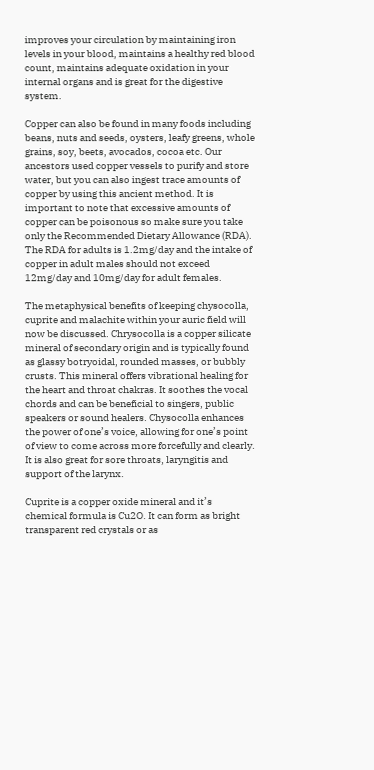improves your circulation by maintaining iron levels in your blood, maintains a healthy red blood count, maintains adequate oxidation in your internal organs and is great for the digestive system.

Copper can also be found in many foods including beans, nuts and seeds, oysters, leafy greens, whole grains, soy, beets, avocados, cocoa etc. Our ancestors used copper vessels to purify and store water, but you can also ingest trace amounts of copper by using this ancient method. It is important to note that excessive amounts of copper can be poisonous so make sure you take only the Recommended Dietary Allowance (RDA). The RDA for adults is 1.2mg/day and the intake of copper in adult males should not exceed 12mg/day and 10mg/day for adult females.

The metaphysical benefits of keeping chysocolla, cuprite and malachite within your auric field will now be discussed. Chrysocolla is a copper silicate mineral of secondary origin and is typically found as glassy botryoidal, rounded masses, or bubbly crusts. This mineral offers vibrational healing for the heart and throat chakras. It soothes the vocal chords and can be beneficial to singers, public speakers or sound healers. Chysocolla enhances the power of one’s voice, allowing for one’s point of view to come across more forcefully and clearly. It is also great for sore throats, laryngitis and support of the larynx.

Cuprite is a copper oxide mineral and it’s chemical formula is Cu2O. It can form as bright transparent red crystals or as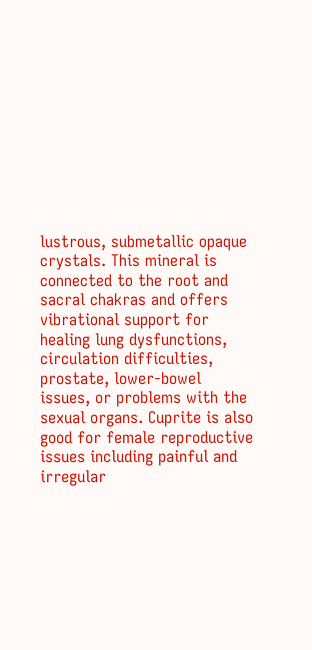lustrous, submetallic opaque crystals. This mineral is connected to the root and sacral chakras and offers vibrational support for healing lung dysfunctions, circulation difficulties, prostate, lower-bowel issues, or problems with the sexual organs. Cuprite is also good for female reproductive issues including painful and irregular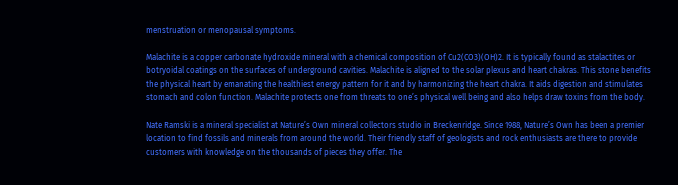menstruation or menopausal symptoms.

Malachite is a copper carbonate hydroxide mineral with a chemical composition of Cu2(CO3)(OH)2. It is typically found as stalactites or botryoidal coatings on the surfaces of underground cavities. Malachite is aligned to the solar plexus and heart chakras. This stone benefits the physical heart by emanating the healthiest energy pattern for it and by harmonizing the heart chakra. It aids digestion and stimulates stomach and colon function. Malachite protects one from threats to one’s physical well being and also helps draw toxins from the body.

Nate Ramski is a mineral specialist at Nature’s Own mineral collectors studio in Breckenridge. Since 1988, Nature’s Own has been a premier location to find fossils and minerals from around the world. Their friendly staff of geologists and rock enthusiasts are there to provide customers with knowledge on the thousands of pieces they offer. The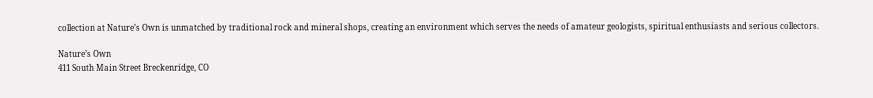collection at Nature’s Own is unmatched by traditional rock and mineral shops, creating an environment which serves the needs of amateur geologists, spiritual enthusiasts and serious collectors.

Nature’s Own
411 South Main Street Breckenridge, CO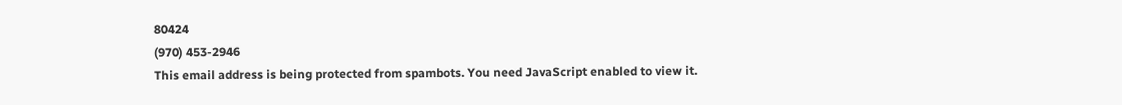80424
(970) 453-2946
This email address is being protected from spambots. You need JavaScript enabled to view it.